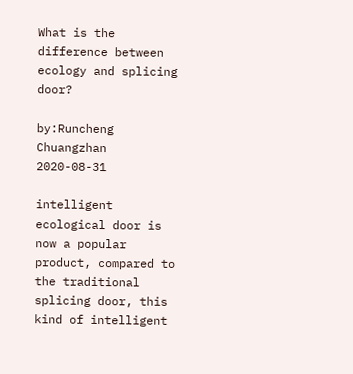What is the difference between ecology and splicing door?

by:Runcheng Chuangzhan     2020-08-31

intelligent ecological door is now a popular product, compared to the traditional splicing door, this kind of intelligent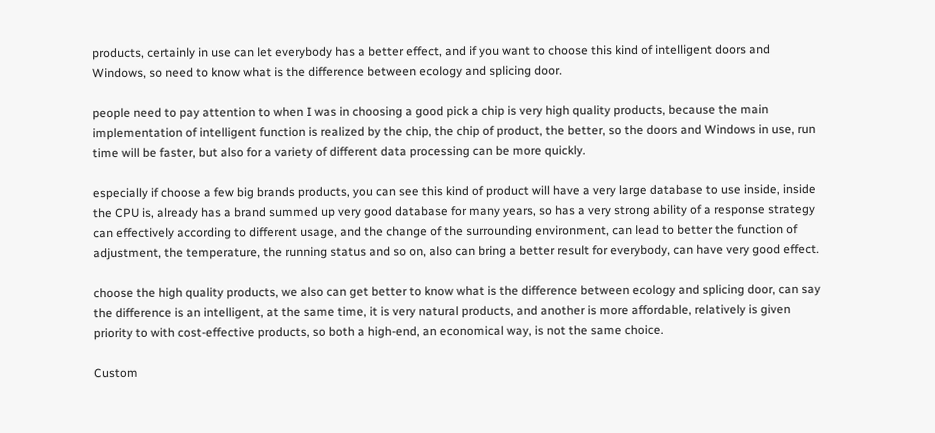products, certainly in use can let everybody has a better effect, and if you want to choose this kind of intelligent doors and Windows, so need to know what is the difference between ecology and splicing door.

people need to pay attention to when I was in choosing a good pick a chip is very high quality products, because the main implementation of intelligent function is realized by the chip, the chip of product, the better, so the doors and Windows in use, run time will be faster, but also for a variety of different data processing can be more quickly.

especially if choose a few big brands products, you can see this kind of product will have a very large database to use inside, inside the CPU is, already has a brand summed up very good database for many years, so has a very strong ability of a response strategy can effectively according to different usage, and the change of the surrounding environment, can lead to better the function of adjustment, the temperature, the running status and so on, also can bring a better result for everybody, can have very good effect.

choose the high quality products, we also can get better to know what is the difference between ecology and splicing door, can say the difference is an intelligent, at the same time, it is very natural products, and another is more affordable, relatively is given priority to with cost-effective products, so both a high-end, an economical way, is not the same choice.

Custom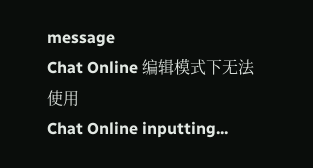message
Chat Online 编辑模式下无法使用
Chat Online inputting...